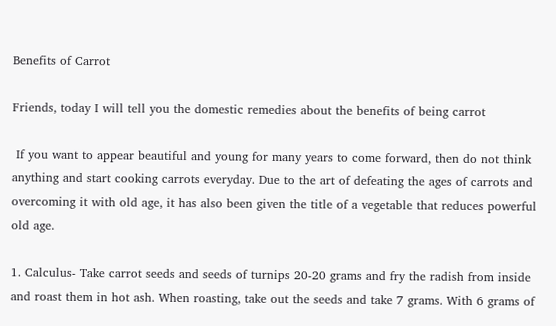Benefits of Carrot

Friends, today I will tell you the domestic remedies about the benefits of being carrot

 If you want to appear beautiful and young for many years to come forward, then do not think anything and start cooking carrots everyday. Due to the art of defeating the ages of carrots and overcoming it with old age, it has also been given the title of a vegetable that reduces powerful old age.

1. Calculus- Take carrot seeds and seeds of turnips 20-20 grams and fry the radish from inside and roast them in hot ash. When roasting, take out the seeds and take 7 grams. With 6 grams of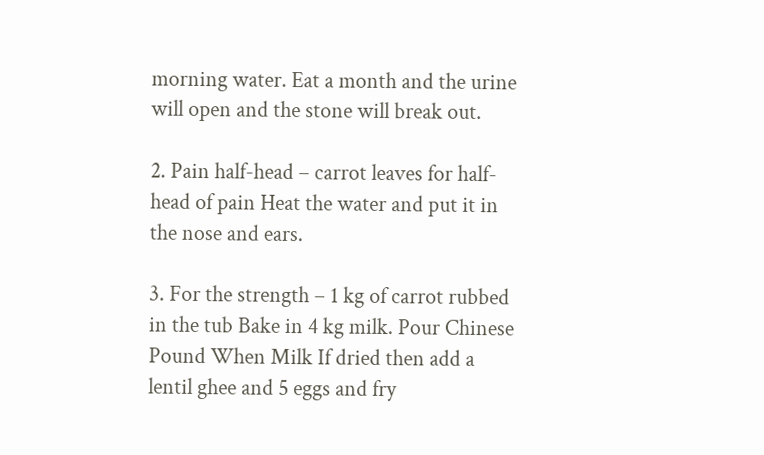morning water. Eat a month and the urine will open and the stone will break out.

2. Pain half-head – carrot leaves for half-head of pain Heat the water and put it in the nose and ears.

3. For the strength – 1 kg of carrot rubbed in the tub Bake in 4 kg milk. Pour Chinese Pound When Milk If dried then add a lentil ghee and 5 eggs and fry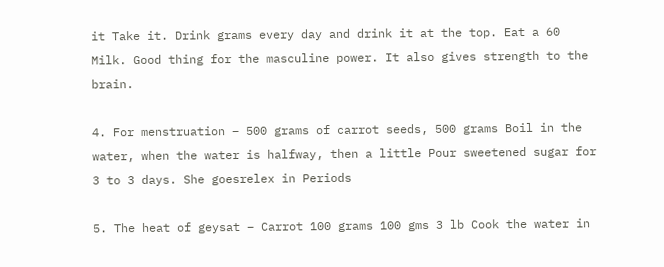it Take it. Drink grams every day and drink it at the top. Eat a 60 Milk. Good thing for the masculine power. It also gives strength to the brain.

4. For menstruation – 500 grams of carrot seeds, 500 grams Boil in the water, when the water is halfway, then a little Pour sweetened sugar for 3 to 3 days. She goesrelex in Periods

5. The heat of geysat – Carrot 100 grams 100 gms 3 lb Cook the water in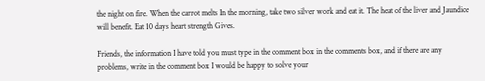the night on fire. When the carrot melts In the morning, take two silver work and eat it. The heat of the liver and Jaundice will benefit. Eat 10 days heart strength Gives.

Friends, the information I have told you must type in the comment box in the comments box, and if there are any problems, write in the comment box I would be happy to solve your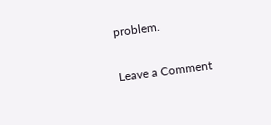problem.

Leave a Comment